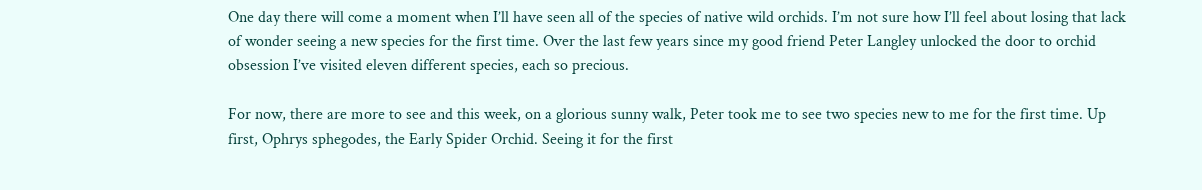One day there will come a moment when I’ll have seen all of the species of native wild orchids. I’m not sure how I’ll feel about losing that lack of wonder seeing a new species for the first time. Over the last few years since my good friend Peter Langley unlocked the door to orchid obsession I’ve visited eleven different species, each so precious.

For now, there are more to see and this week, on a glorious sunny walk, Peter took me to see two species new to me for the first time. Up first, Ophrys sphegodes, the Early Spider Orchid. Seeing it for the first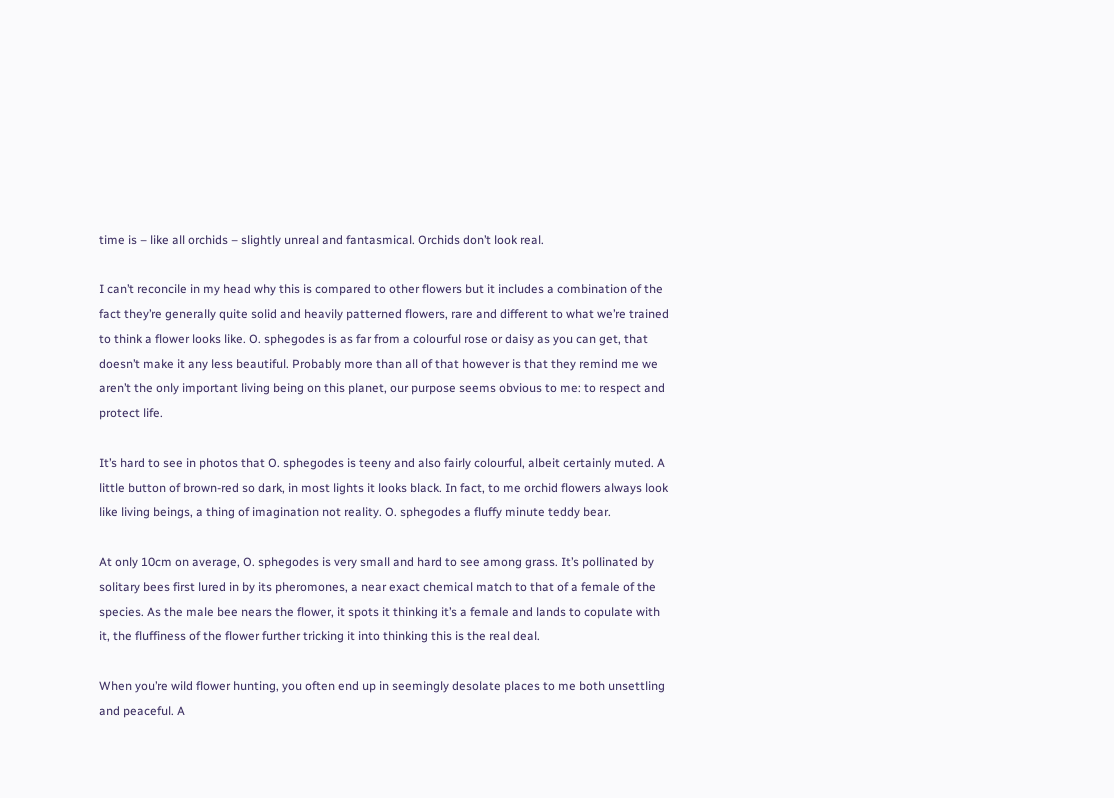time is – like all orchids – slightly unreal and fantasmical. Orchids don’t look real.

I can’t reconcile in my head why this is compared to other flowers but it includes a combination of the fact they’re generally quite solid and heavily patterned flowers, rare and different to what we’re trained to think a flower looks like. O. sphegodes is as far from a colourful rose or daisy as you can get, that doesn’t make it any less beautiful. Probably more than all of that however is that they remind me we aren’t the only important living being on this planet, our purpose seems obvious to me: to respect and protect life.

It’s hard to see in photos that O. sphegodes is teeny and also fairly colourful, albeit certainly muted. A little button of brown-red so dark, in most lights it looks black. In fact, to me orchid flowers always look like living beings, a thing of imagination not reality. O. sphegodes a fluffy minute teddy bear.

At only 10cm on average, O. sphegodes is very small and hard to see among grass. It’s pollinated by solitary bees first lured in by its pheromones, a near exact chemical match to that of a female of the species. As the male bee nears the flower, it spots it thinking it’s a female and lands to copulate with it, the fluffiness of the flower further tricking it into thinking this is the real deal.

When you’re wild flower hunting, you often end up in seemingly desolate places to me both unsettling and peaceful. A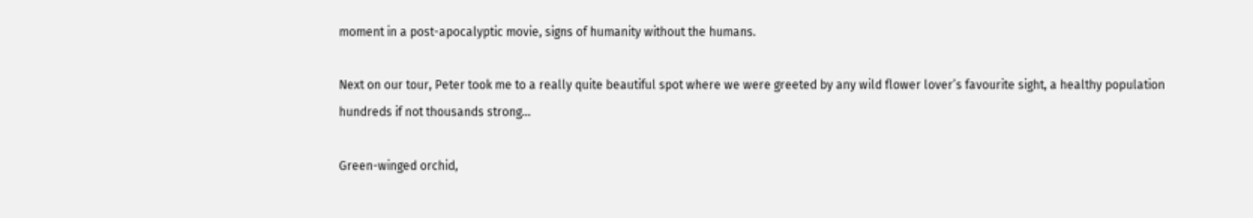moment in a post-apocalyptic movie, signs of humanity without the humans.

Next on our tour, Peter took me to a really quite beautiful spot where we were greeted by any wild flower lover’s favourite sight, a healthy population hundreds if not thousands strong…

Green-winged orchid,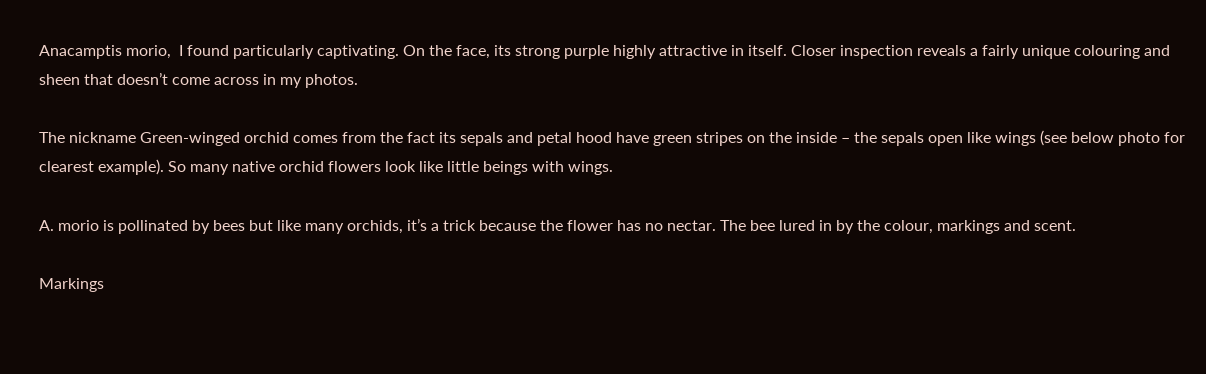Anacamptis morio,  I found particularly captivating. On the face, its strong purple highly attractive in itself. Closer inspection reveals a fairly unique colouring and sheen that doesn’t come across in my photos.

The nickname Green-winged orchid comes from the fact its sepals and petal hood have green stripes on the inside – the sepals open like wings (see below photo for clearest example). So many native orchid flowers look like little beings with wings.

A. morio is pollinated by bees but like many orchids, it’s a trick because the flower has no nectar. The bee lured in by the colour, markings and scent.

Markings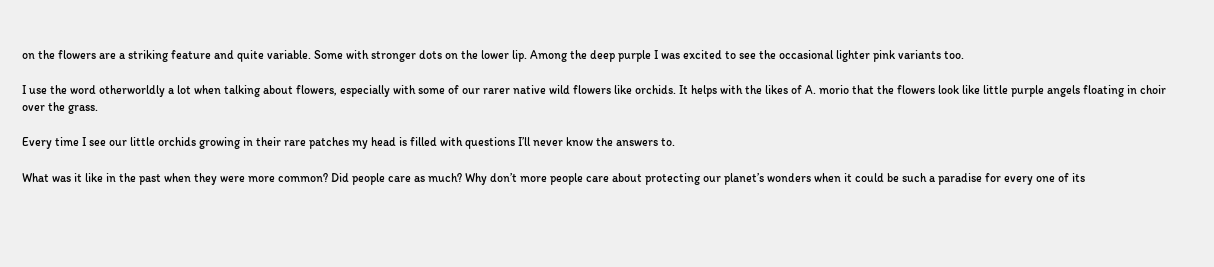on the flowers are a striking feature and quite variable. Some with stronger dots on the lower lip. Among the deep purple I was excited to see the occasional lighter pink variants too.

I use the word otherworldly a lot when talking about flowers, especially with some of our rarer native wild flowers like orchids. It helps with the likes of A. morio that the flowers look like little purple angels floating in choir over the grass.

Every time I see our little orchids growing in their rare patches my head is filled with questions I’ll never know the answers to.

What was it like in the past when they were more common? Did people care as much? Why don’t more people care about protecting our planet’s wonders when it could be such a paradise for every one of its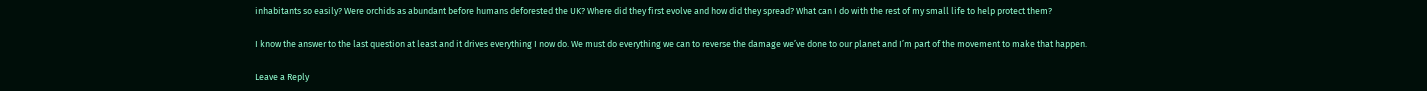inhabitants so easily? Were orchids as abundant before humans deforested the UK? Where did they first evolve and how did they spread? What can I do with the rest of my small life to help protect them?

I know the answer to the last question at least and it drives everything I now do. We must do everything we can to reverse the damage we’ve done to our planet and I’m part of the movement to make that happen.

Leave a Reply